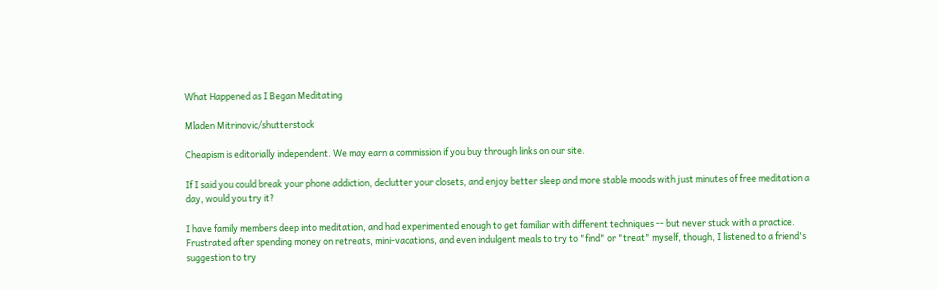What Happened as I Began Meditating

Mladen Mitrinovic/shutterstock

Cheapism is editorially independent. We may earn a commission if you buy through links on our site.

If I said you could break your phone addiction, declutter your closets, and enjoy better sleep and more stable moods with just minutes of free meditation a day, would you try it?

I have family members deep into meditation, and had experimented enough to get familiar with different techniques -- but never stuck with a practice. Frustrated after spending money on retreats, mini-vacations, and even indulgent meals to try to "find" or "treat" myself, though, I listened to a friend's suggestion to try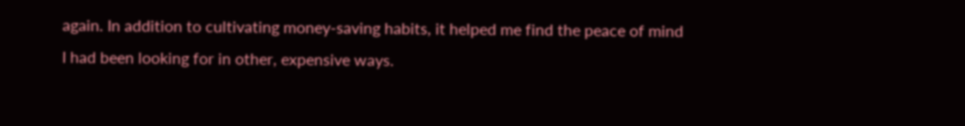again. In addition to cultivating money-saving habits, it helped me find the peace of mind I had been looking for in other, expensive ways.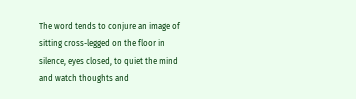The word tends to conjure an image of sitting cross-legged on the floor in silence, eyes closed, to quiet the mind and watch thoughts and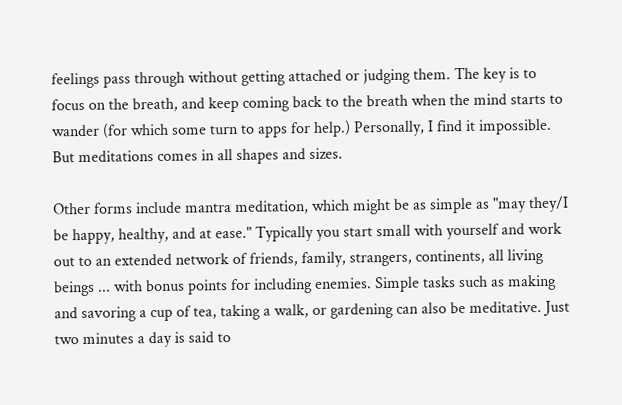feelings pass through without getting attached or judging them. The key is to focus on the breath, and keep coming back to the breath when the mind starts to wander (for which some turn to apps for help.) Personally, I find it impossible. But meditations comes in all shapes and sizes.

Other forms include mantra meditation, which might be as simple as "may they/I be happy, healthy, and at ease." Typically you start small with yourself and work out to an extended network of friends, family, strangers, continents, all living beings ... with bonus points for including enemies. Simple tasks such as making and savoring a cup of tea, taking a walk, or gardening can also be meditative. Just two minutes a day is said to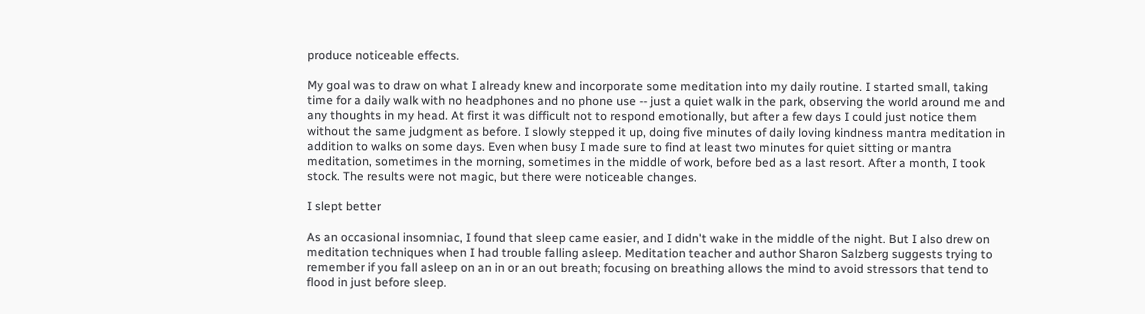produce noticeable effects.

My goal was to draw on what I already knew and incorporate some meditation into my daily routine. I started small, taking time for a daily walk with no headphones and no phone use -- just a quiet walk in the park, observing the world around me and any thoughts in my head. At first it was difficult not to respond emotionally, but after a few days I could just notice them without the same judgment as before. I slowly stepped it up, doing five minutes of daily loving kindness mantra meditation in addition to walks on some days. Even when busy I made sure to find at least two minutes for quiet sitting or mantra meditation, sometimes in the morning, sometimes in the middle of work, before bed as a last resort. After a month, I took stock. The results were not magic, but there were noticeable changes.

I slept better

As an occasional insomniac, I found that sleep came easier, and I didn't wake in the middle of the night. But I also drew on meditation techniques when I had trouble falling asleep. Meditation teacher and author Sharon Salzberg suggests trying to remember if you fall asleep on an in or an out breath; focusing on breathing allows the mind to avoid stressors that tend to flood in just before sleep.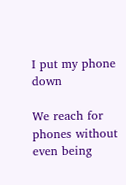I put my phone down

We reach for phones without even being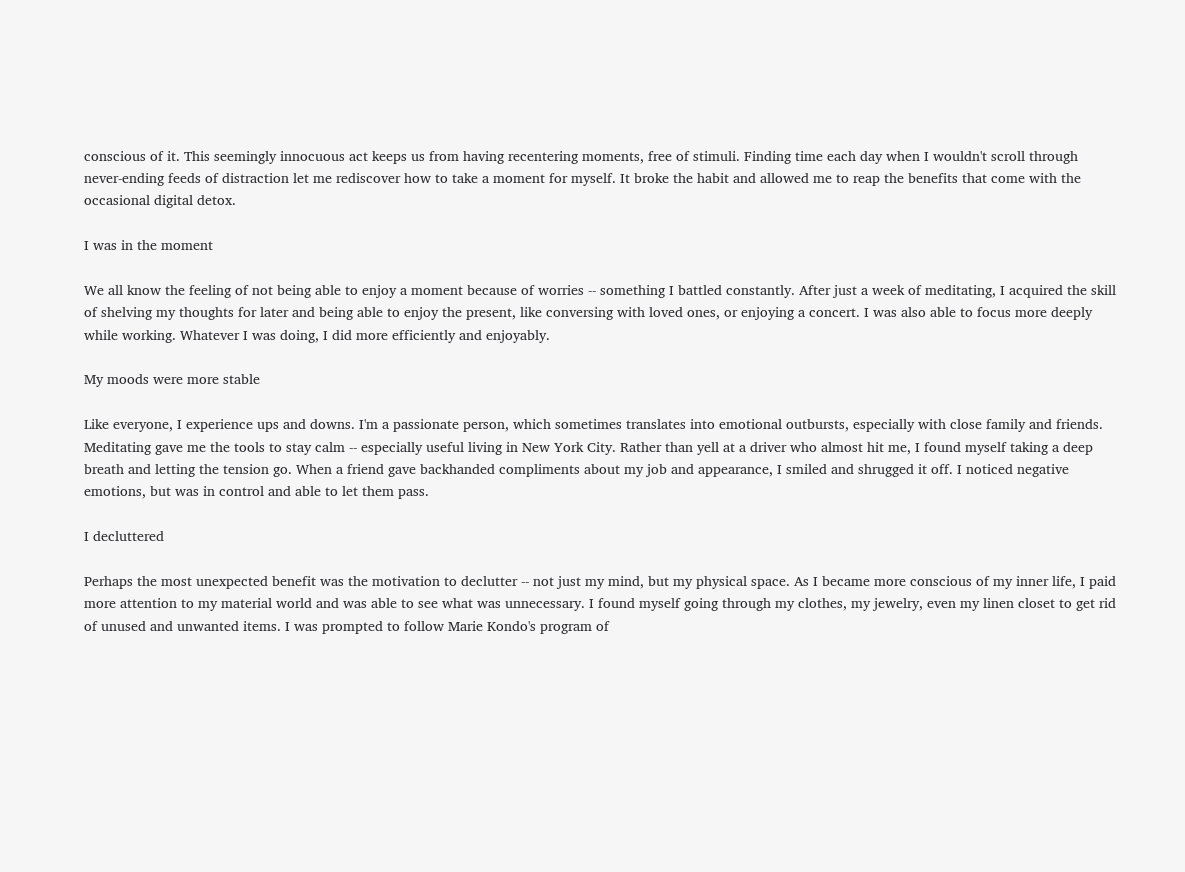conscious of it. This seemingly innocuous act keeps us from having recentering moments, free of stimuli. Finding time each day when I wouldn't scroll through never-ending feeds of distraction let me rediscover how to take a moment for myself. It broke the habit and allowed me to reap the benefits that come with the occasional digital detox.

I was in the moment

We all know the feeling of not being able to enjoy a moment because of worries -- something I battled constantly. After just a week of meditating, I acquired the skill of shelving my thoughts for later and being able to enjoy the present, like conversing with loved ones, or enjoying a concert. I was also able to focus more deeply while working. Whatever I was doing, I did more efficiently and enjoyably.

My moods were more stable

Like everyone, I experience ups and downs. I'm a passionate person, which sometimes translates into emotional outbursts, especially with close family and friends. Meditating gave me the tools to stay calm -- especially useful living in New York City. Rather than yell at a driver who almost hit me, I found myself taking a deep breath and letting the tension go. When a friend gave backhanded compliments about my job and appearance, I smiled and shrugged it off. I noticed negative emotions, but was in control and able to let them pass.

I decluttered

Perhaps the most unexpected benefit was the motivation to declutter -- not just my mind, but my physical space. As I became more conscious of my inner life, I paid more attention to my material world and was able to see what was unnecessary. I found myself going through my clothes, my jewelry, even my linen closet to get rid of unused and unwanted items. I was prompted to follow Marie Kondo's program of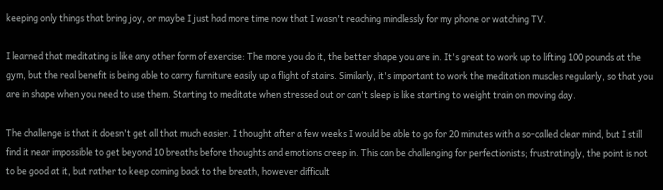keeping only things that bring joy, or maybe I just had more time now that I wasn't reaching mindlessly for my phone or watching TV.

I learned that meditating is like any other form of exercise: The more you do it, the better shape you are in. It's great to work up to lifting 100 pounds at the gym, but the real benefit is being able to carry furniture easily up a flight of stairs. Similarly, it's important to work the meditation muscles regularly, so that you are in shape when you need to use them. Starting to meditate when stressed out or can't sleep is like starting to weight train on moving day.

The challenge is that it doesn't get all that much easier. I thought after a few weeks I would be able to go for 20 minutes with a so-called clear mind, but I still find it near impossible to get beyond 10 breaths before thoughts and emotions creep in. This can be challenging for perfectionists; frustratingly, the point is not to be good at it, but rather to keep coming back to the breath, however difficult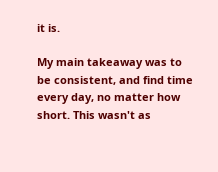it is.

My main takeaway was to be consistent, and find time every day, no matter how short. This wasn't as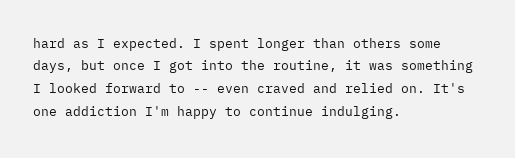hard as I expected. I spent longer than others some days, but once I got into the routine, it was something I looked forward to -- even craved and relied on. It's one addiction I'm happy to continue indulging.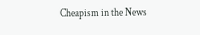Cheapism in the News